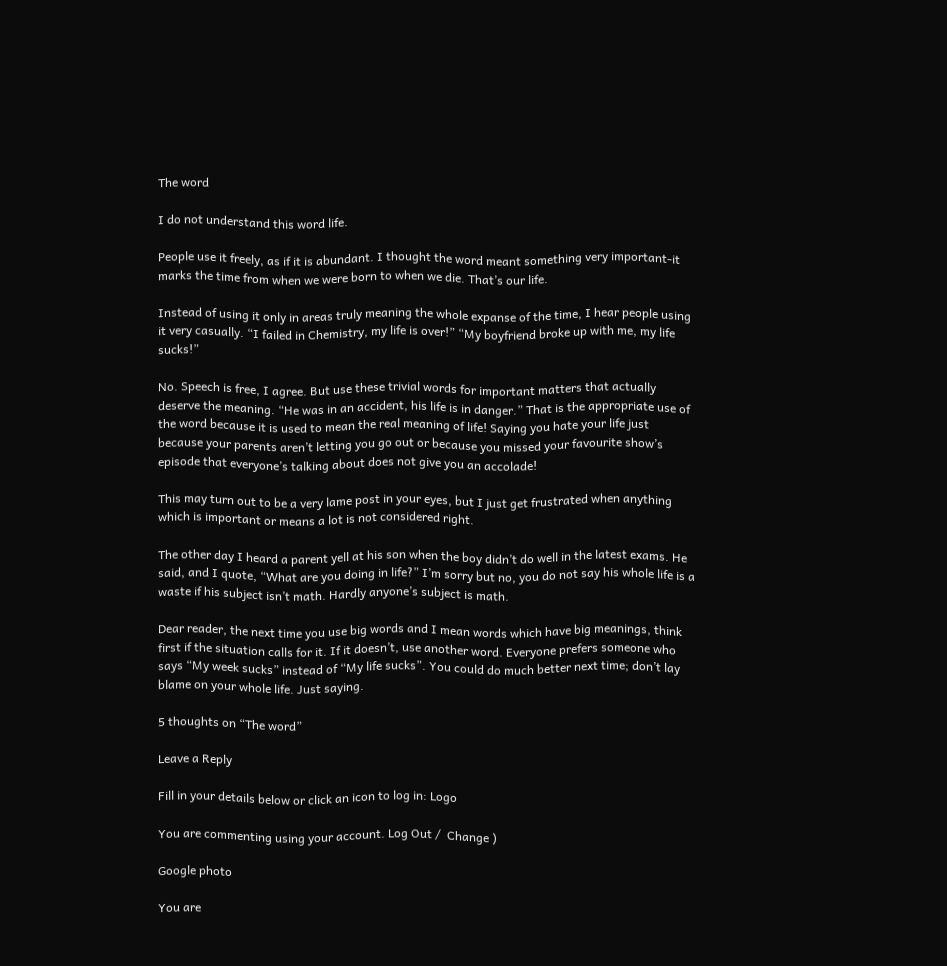The word

I do not understand this word life.

People use it freely, as if it is abundant. I thought the word meant something very important-it marks the time from when we were born to when we die. That’s our life.

Instead of using it only in areas truly meaning the whole expanse of the time, I hear people using it very casually. “I failed in Chemistry, my life is over!” “My boyfriend broke up with me, my life sucks!”

No. Speech is free, I agree. But use these trivial words for important matters that actually deserve the meaning. “He was in an accident, his life is in danger.” That is the appropriate use of the word because it is used to mean the real meaning of life! Saying you hate your life just because your parents aren’t letting you go out or because you missed your favourite show’s episode that everyone’s talking about does not give you an accolade!

This may turn out to be a very lame post in your eyes, but I just get frustrated when anything which is important or means a lot is not considered right.

The other day I heard a parent yell at his son when the boy didn’t do well in the latest exams. He said, and I quote, “What are you doing in life?” I’m sorry but no, you do not say his whole life is a waste if his subject isn’t math. Hardly anyone’s subject is math.

Dear reader, the next time you use big words and I mean words which have big meanings, think first if the situation calls for it. If it doesn’t, use another word. Everyone prefers someone who says “My week sucks” instead of “My life sucks”. You could do much better next time; don’t lay blame on your whole life. Just saying.

5 thoughts on “The word”

Leave a Reply

Fill in your details below or click an icon to log in: Logo

You are commenting using your account. Log Out /  Change )

Google photo

You are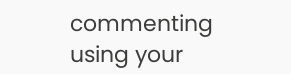commenting using your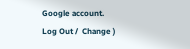Google account. Log Out /  Change )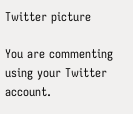Twitter picture

You are commenting using your Twitter account.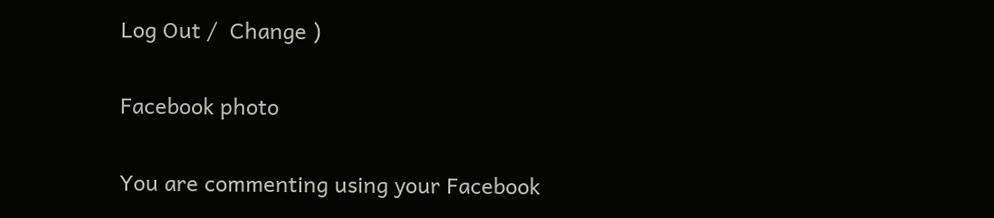Log Out /  Change )

Facebook photo

You are commenting using your Facebook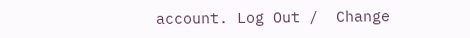account. Log Out /  Change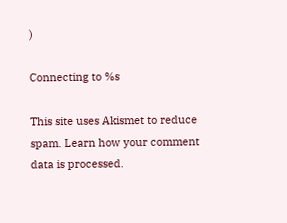)

Connecting to %s

This site uses Akismet to reduce spam. Learn how your comment data is processed.